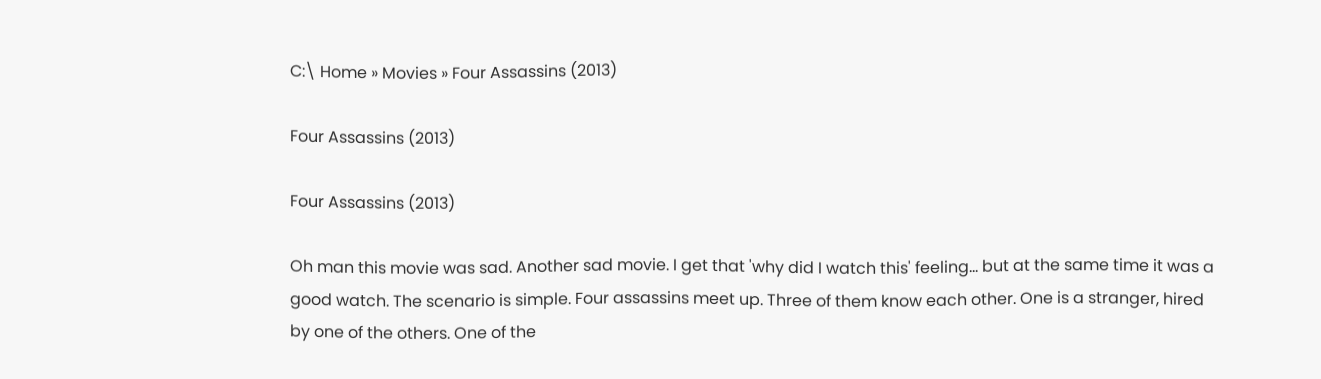C:\ Home » Movies » Four Assassins (2013)

Four Assassins (2013)

Four Assassins (2013)

Oh man this movie was sad. Another sad movie. I get that 'why did I watch this' feeling... but at the same time it was a good watch. The scenario is simple. Four assassins meet up. Three of them know each other. One is a stranger, hired by one of the others. One of the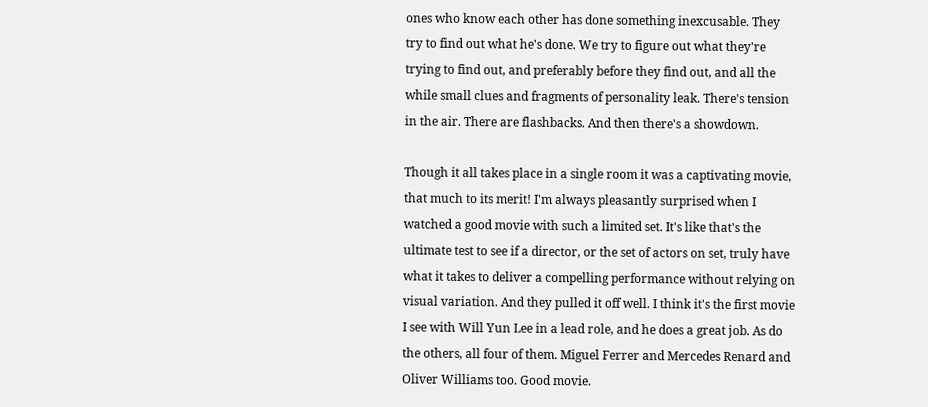ones who know each other has done something inexcusable. They try to find out what he's done. We try to figure out what they're trying to find out, and preferably before they find out, and all the while small clues and fragments of personality leak. There's tension in the air. There are flashbacks. And then there's a showdown.

Though it all takes place in a single room it was a captivating movie, that much to its merit! I'm always pleasantly surprised when I watched a good movie with such a limited set. It's like that's the ultimate test to see if a director, or the set of actors on set, truly have what it takes to deliver a compelling performance without relying on visual variation. And they pulled it off well. I think it's the first movie I see with Will Yun Lee in a lead role, and he does a great job. As do the others, all four of them. Miguel Ferrer and Mercedes Renard and Oliver Williams too. Good movie.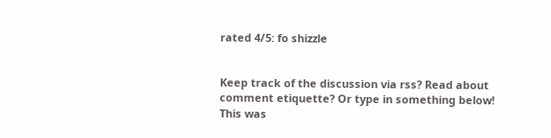rated 4/5: fo shizzle


Keep track of the discussion via rss? Read about comment etiquette? Or type in something below!
This was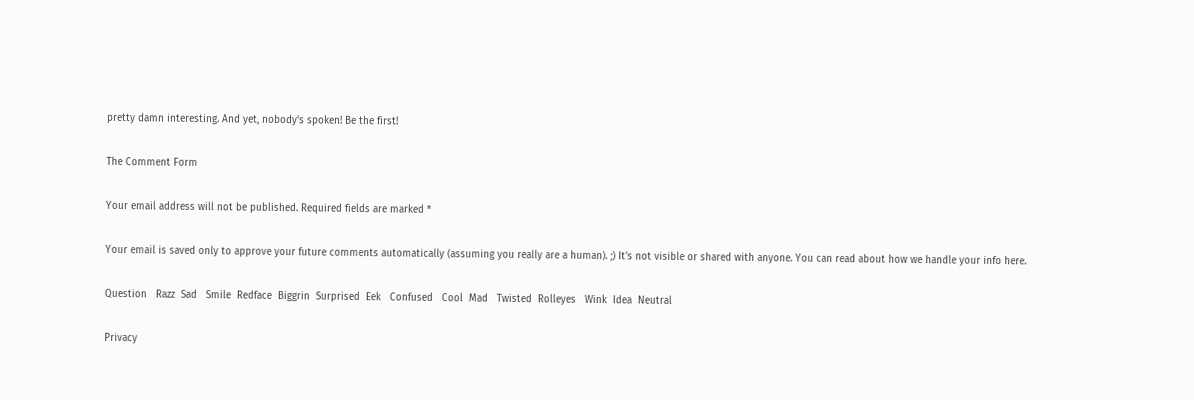pretty damn interesting. And yet, nobody's spoken! Be the first!

The Comment Form

Your email address will not be published. Required fields are marked *

Your email is saved only to approve your future comments automatically (assuming you really are a human). ;) It's not visible or shared with anyone. You can read about how we handle your info here.

Question   Razz  Sad   Smile  Redface  Biggrin  Surprised  Eek   Confused   Cool  Mad   Twisted  Rolleyes   Wink  Idea  Neutral

Privacy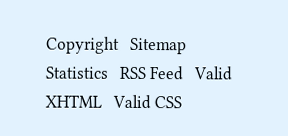Copyright   Sitemap   Statistics   RSS Feed   Valid XHTML   Valid CSS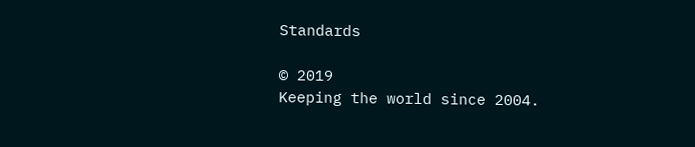Standards

© 2019
Keeping the world since 2004.